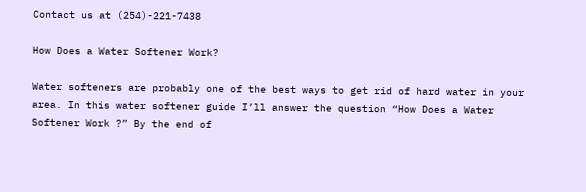Contact us at (254)-221-7438

How Does a Water Softener Work?

Water softeners are probably one of the best ways to get rid of hard water in your area. In this water softener guide I’ll answer the question “How Does a Water Softener Work ?” By the end of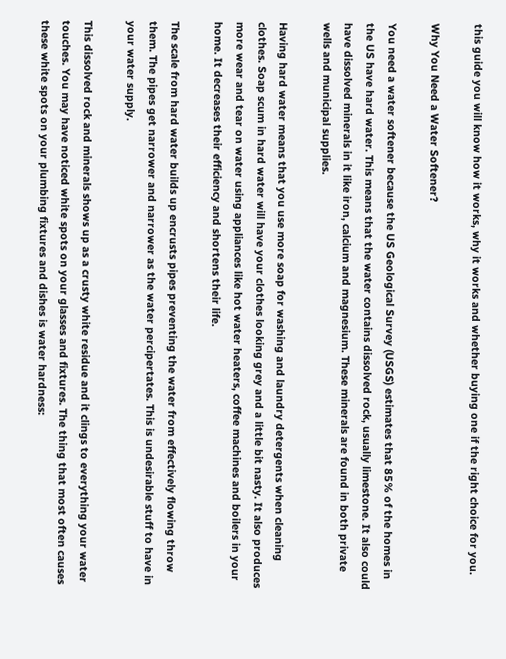this guide you will know how it works, why it works and whether buying one if the right choice for you.

Why You Need a Water Softener?

You need a water softener because the US Geological Survey (USGS) estimates that 85% of the homes in the US have hard water. This means that the water contains dissolved rock, usually limestone. It also could have dissolved minerals in it like iron, calcium and magnesium. These minerals are found in both private wells and municipal supplies.

Having hard water means that you use more soap for washing and laundry detergents when cleaning clothes. Soap scum in hard water will have your clothes looking grey and a little bit nasty. It also produces more wear and tear on water using appliances like hot water heaters, coffee machines and boilers in your home. It decreases their efficiency and shortens their life.

The scale from hard water builds up encrusts pipes preventing the water from effectively flowing throw them. The pipes get narrower and narrower as the water percipertates. This is undesirable stuff to have in your water supply.

This dissolved rock and minerals shows up as a crusty white residue and it clings to everything your water touches. You may have noticed white spots on your glasses and fixtures. The thing that most often causes these white spots on your plumbing fixtures and dishes is water hardness: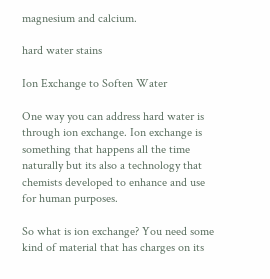magnesium and calcium.

hard water stains

Ion Exchange to Soften Water

One way you can address hard water is through ion exchange. Ion exchange is something that happens all the time naturally but its also a technology that chemists developed to enhance and use for human purposes.

So what is ion exchange? You need some kind of material that has charges on its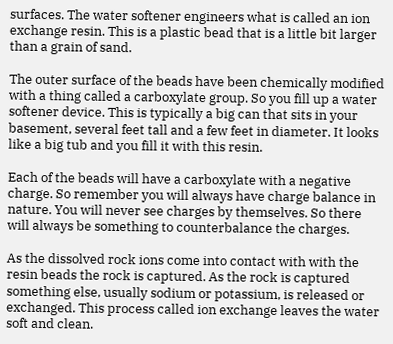surfaces. The water softener engineers what is called an ion exchange resin. This is a plastic bead that is a little bit larger than a grain of sand.

The outer surface of the beads have been chemically modified with a thing called a carboxylate group. So you fill up a water softener device. This is typically a big can that sits in your basement, several feet tall and a few feet in diameter. It looks like a big tub and you fill it with this resin.

Each of the beads will have a carboxylate with a negative charge. So remember you will always have charge balance in nature. You will never see charges by themselves. So there will always be something to counterbalance the charges.

As the dissolved rock ions come into contact with with the resin beads the rock is captured. As the rock is captured something else, usually sodium or potassium, is released or exchanged. This process called ion exchange leaves the water soft and clean.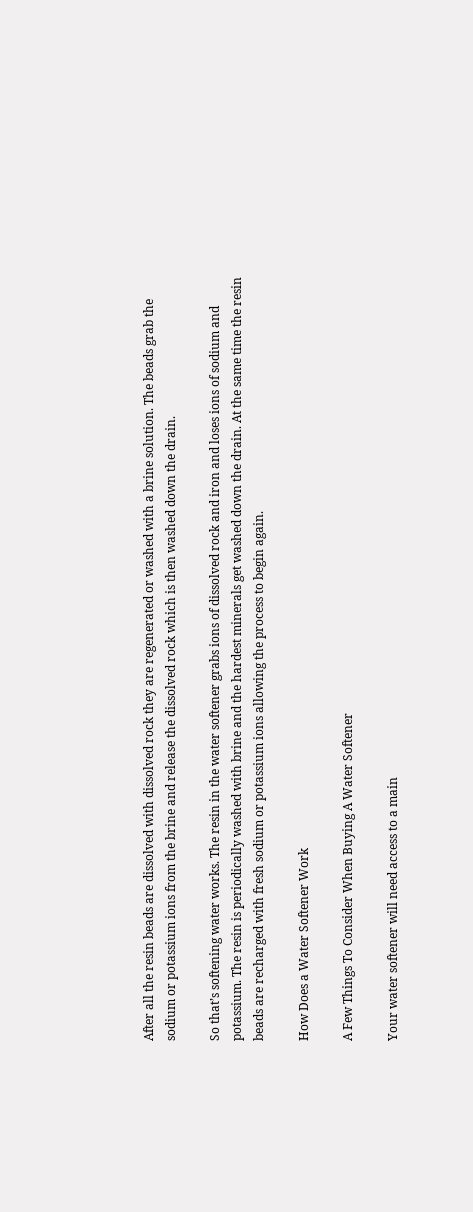After all the resin beads are dissolved with dissolved rock they are regenerated or washed with a brine solution. The beads grab the sodium or potassium ions from the brine and release the dissolved rock which is then washed down the drain.

So that’s softening water works. The resin in the water softener grabs ions of dissolved rock and iron and loses ions of sodium and potassium. The resin is periodically washed with brine and the hardest minerals get washed down the drain. At the same time the resin beads are recharged with fresh sodium or potassium ions allowing the process to begin again.

How Does a Water Softener Work

A Few Things To Consider When Buying A Water Softener

Your water softener will need access to a main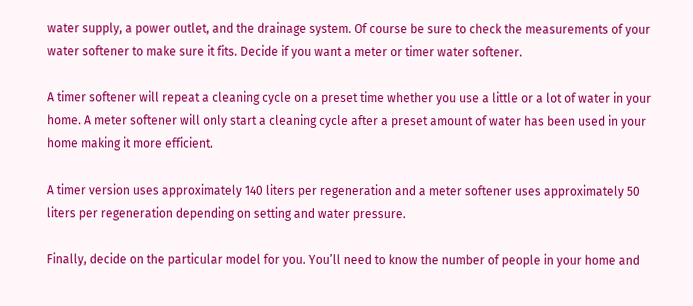water supply, a power outlet, and the drainage system. Of course be sure to check the measurements of your water softener to make sure it fits. Decide if you want a meter or timer water softener.

A timer softener will repeat a cleaning cycle on a preset time whether you use a little or a lot of water in your home. A meter softener will only start a cleaning cycle after a preset amount of water has been used in your home making it more efficient.

A timer version uses approximately 140 liters per regeneration and a meter softener uses approximately 50 liters per regeneration depending on setting and water pressure.

Finally, decide on the particular model for you. You’ll need to know the number of people in your home and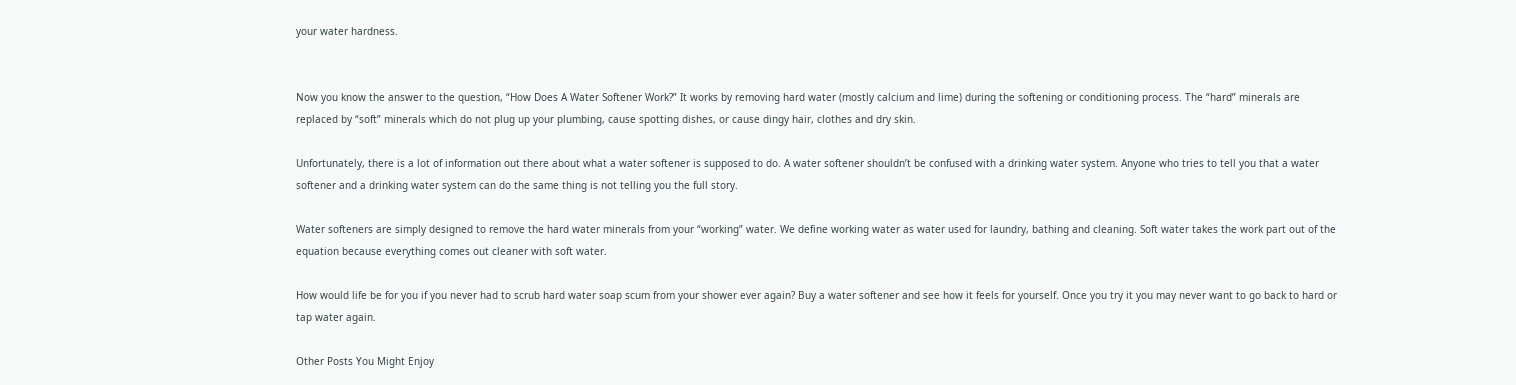your water hardness.


Now you know the answer to the question, “How Does A Water Softener Work?” It works by removing hard water (mostly calcium and lime) during the softening or conditioning process. The “hard” minerals are replaced by “soft” minerals which do not plug up your plumbing, cause spotting dishes, or cause dingy hair, clothes and dry skin.

Unfortunately, there is a lot of information out there about what a water softener is supposed to do. A water softener shouldn’t be confused with a drinking water system. Anyone who tries to tell you that a water softener and a drinking water system can do the same thing is not telling you the full story.

Water softeners are simply designed to remove the hard water minerals from your “working” water. We define working water as water used for laundry, bathing and cleaning. Soft water takes the work part out of the equation because everything comes out cleaner with soft water.

How would life be for you if you never had to scrub hard water soap scum from your shower ever again? Buy a water softener and see how it feels for yourself. Once you try it you may never want to go back to hard or tap water again.

Other Posts You Might Enjoy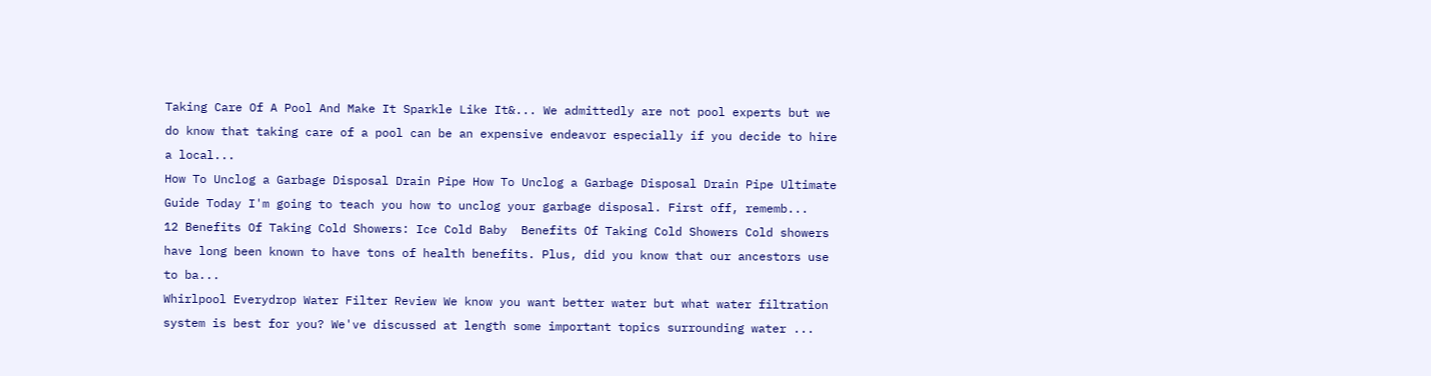Taking Care Of A Pool And Make It Sparkle Like It&... We admittedly are not pool experts but we do know that taking care of a pool can be an expensive endeavor especially if you decide to hire a local...
How To Unclog a Garbage Disposal Drain Pipe How To Unclog a Garbage Disposal Drain Pipe Ultimate Guide Today I'm going to teach you how to unclog your garbage disposal. First off, rememb...
12 Benefits Of Taking Cold Showers: Ice Cold Baby  Benefits Of Taking Cold Showers Cold showers have long been known to have tons of health benefits. Plus, did you know that our ancestors use to ba...
Whirlpool Everydrop Water Filter Review We know you want better water but what water filtration system is best for you? We've discussed at length some important topics surrounding water ...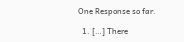One Response so far.

  1. […] There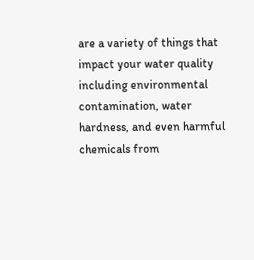are a variety of things that impact your water quality including environmental contamination, water hardness, and even harmful chemicals from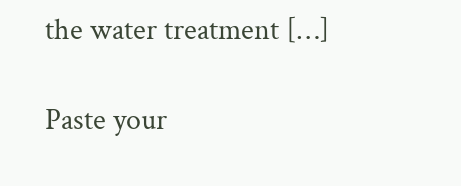the water treatment […]

Paste your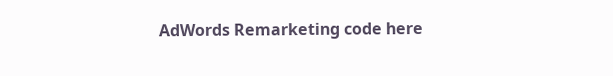AdWords Remarketing code here